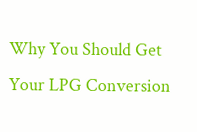Why You Should Get Your LPG Conversion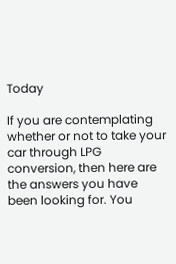Today

If you are contemplating whether or not to take your car through LPG conversion, then here are the answers you have been looking for. You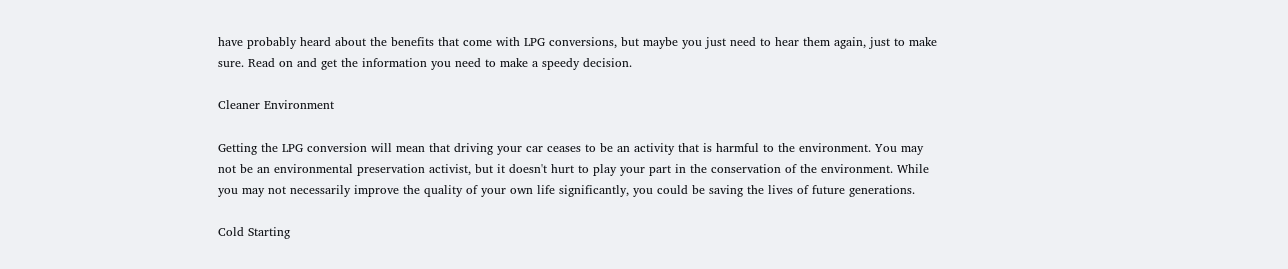have probably heard about the benefits that come with LPG conversions, but maybe you just need to hear them again, just to make sure. Read on and get the information you need to make a speedy decision.

Cleaner Environment

Getting the LPG conversion will mean that driving your car ceases to be an activity that is harmful to the environment. You may not be an environmental preservation activist, but it doesn't hurt to play your part in the conservation of the environment. While you may not necessarily improve the quality of your own life significantly, you could be saving the lives of future generations.

Cold Starting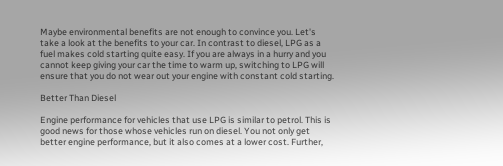Maybe environmental benefits are not enough to convince you. Let's take a look at the benefits to your car. In contrast to diesel, LPG as a fuel makes cold starting quite easy. If you are always in a hurry and you cannot keep giving your car the time to warm up, switching to LPG will ensure that you do not wear out your engine with constant cold starting.

Better Than Diesel

Engine performance for vehicles that use LPG is similar to petrol. This is good news for those whose vehicles run on diesel. You not only get better engine performance, but it also comes at a lower cost. Further,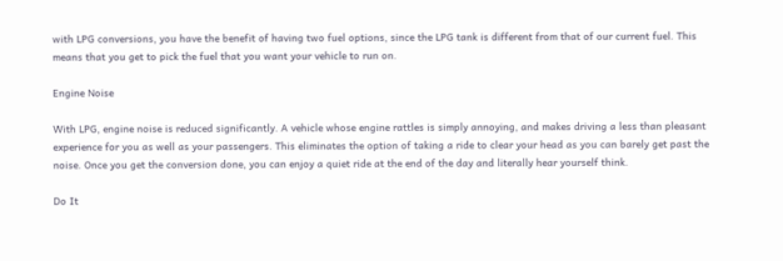with LPG conversions, you have the benefit of having two fuel options, since the LPG tank is different from that of our current fuel. This means that you get to pick the fuel that you want your vehicle to run on.

Engine Noise

With LPG, engine noise is reduced significantly. A vehicle whose engine rattles is simply annoying, and makes driving a less than pleasant experience for you as well as your passengers. This eliminates the option of taking a ride to clear your head as you can barely get past the noise. Once you get the conversion done, you can enjoy a quiet ride at the end of the day and literally hear yourself think.

Do It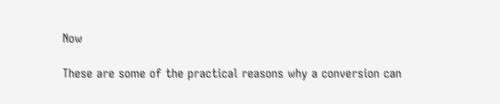Now

These are some of the practical reasons why a conversion can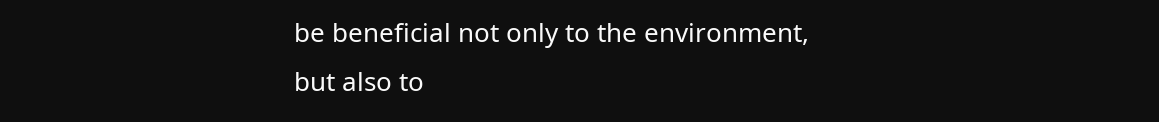be beneficial not only to the environment, but also to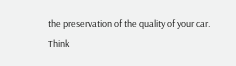the preservation of the quality of your car. Think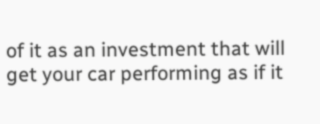of it as an investment that will get your car performing as if it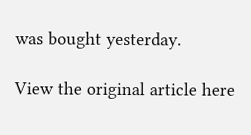was bought yesterday.

View the original article here